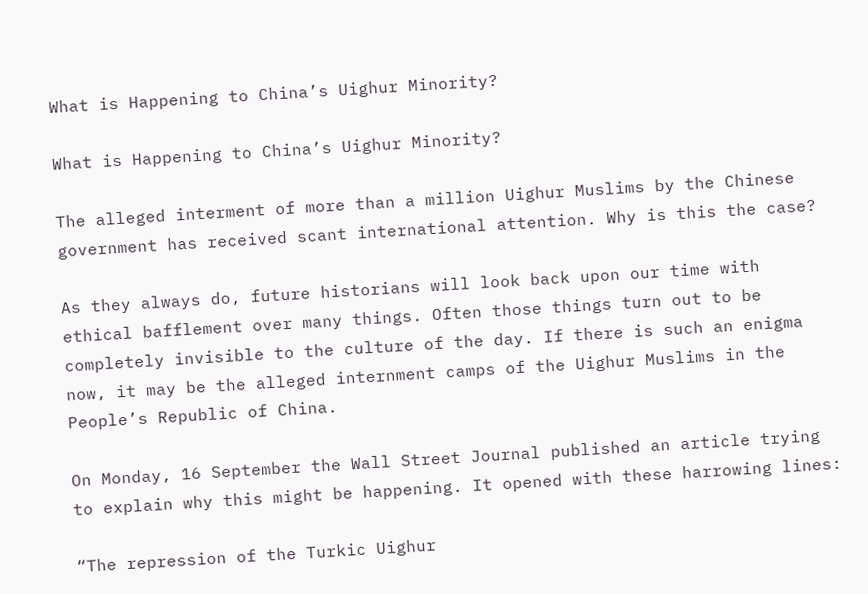What is Happening to China’s Uighur Minority?

What is Happening to China’s Uighur Minority?

The alleged interment of more than a million Uighur Muslims by the Chinese government has received scant international attention. Why is this the case?

As they always do, future historians will look back upon our time with ethical bafflement over many things. Often those things turn out to be completely invisible to the culture of the day. If there is such an enigma now, it may be the alleged internment camps of the Uighur Muslims in the People’s Republic of China.

On Monday, 16 September the Wall Street Journal published an article trying to explain why this might be happening. It opened with these harrowing lines:

“The repression of the Turkic Uighur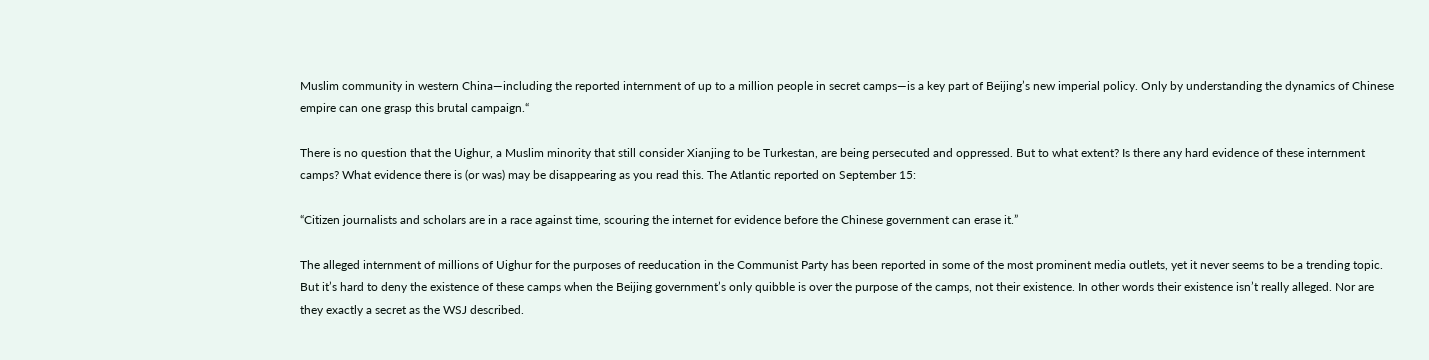Muslim community in western China—including the reported internment of up to a million people in secret camps—is a key part of Beijing’s new imperial policy. Only by understanding the dynamics of Chinese empire can one grasp this brutal campaign.“

There is no question that the Uighur, a Muslim minority that still consider Xianjing to be Turkestan, are being persecuted and oppressed. But to what extent? Is there any hard evidence of these internment camps? What evidence there is (or was) may be disappearing as you read this. The Atlantic reported on September 15:

“Citizen journalists and scholars are in a race against time, scouring the internet for evidence before the Chinese government can erase it.”

The alleged internment of millions of Uighur for the purposes of reeducation in the Communist Party has been reported in some of the most prominent media outlets, yet it never seems to be a trending topic. But it’s hard to deny the existence of these camps when the Beijing government’s only quibble is over the purpose of the camps, not their existence. In other words their existence isn’t really alleged. Nor are they exactly a secret as the WSJ described.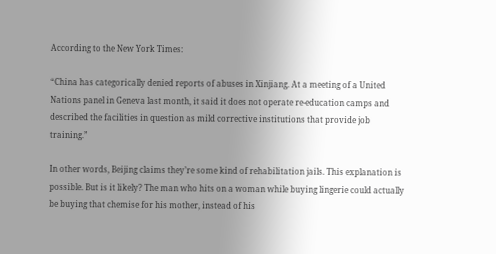According to the New York Times:

“China has categorically denied reports of abuses in Xinjiang. At a meeting of a United Nations panel in Geneva last month, it said it does not operate re-education camps and described the facilities in question as mild corrective institutions that provide job training.”

In other words, Beijing claims they’re some kind of rehabilitation jails. This explanation is possible. But is it likely? The man who hits on a woman while buying lingerie could actually be buying that chemise for his mother, instead of his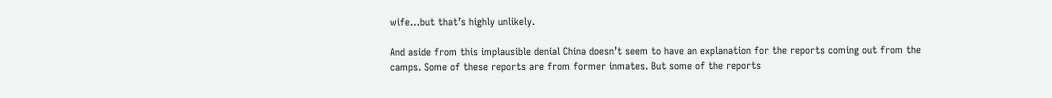wife…but that’s highly unlikely.

And aside from this implausible denial China doesn’t seem to have an explanation for the reports coming out from the camps. Some of these reports are from former inmates. But some of the reports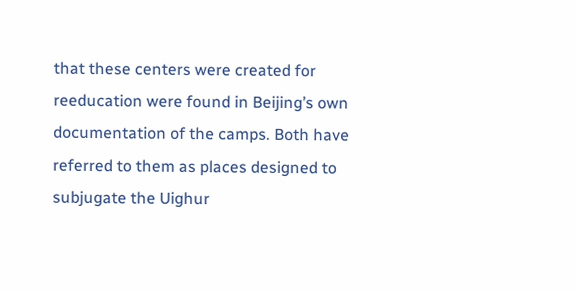that these centers were created for reeducation were found in Beijing’s own documentation of the camps. Both have referred to them as places designed to subjugate the Uighur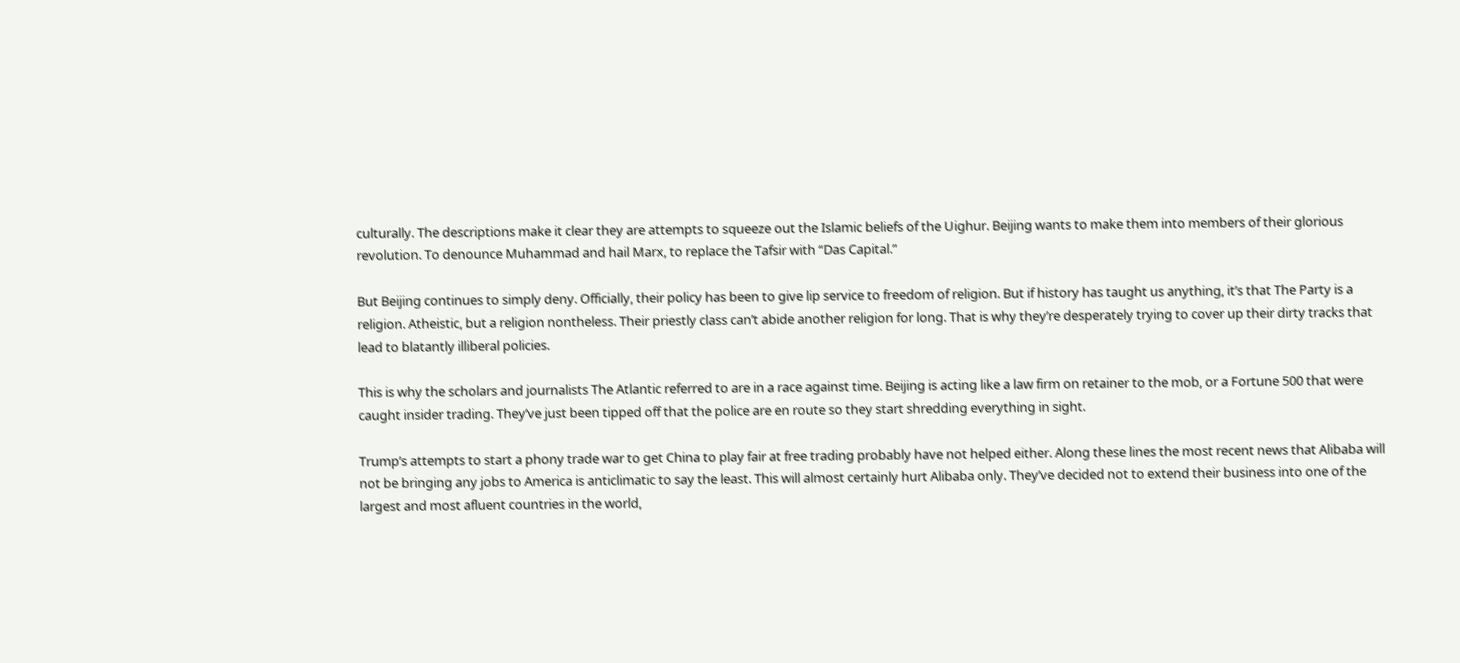culturally. The descriptions make it clear they are attempts to squeeze out the Islamic beliefs of the Uighur. Beijing wants to make them into members of their glorious revolution. To denounce Muhammad and hail Marx, to replace the Tafsir with “Das Capital.”

But Beijing continues to simply deny. Officially, their policy has been to give lip service to freedom of religion. But if history has taught us anything, it’s that The Party is a religion. Atheistic, but a religion nontheless. Their priestly class can’t abide another religion for long. That is why they’re desperately trying to cover up their dirty tracks that lead to blatantly illiberal policies.

This is why the scholars and journalists The Atlantic referred to are in a race against time. Beijing is acting like a law firm on retainer to the mob, or a Fortune 500 that were caught insider trading. They’ve just been tipped off that the police are en route so they start shredding everything in sight.

Trump’s attempts to start a phony trade war to get China to play fair at free trading probably have not helped either. Along these lines the most recent news that Alibaba will not be bringing any jobs to America is anticlimatic to say the least. This will almost certainly hurt Alibaba only. They’ve decided not to extend their business into one of the largest and most afluent countries in the world,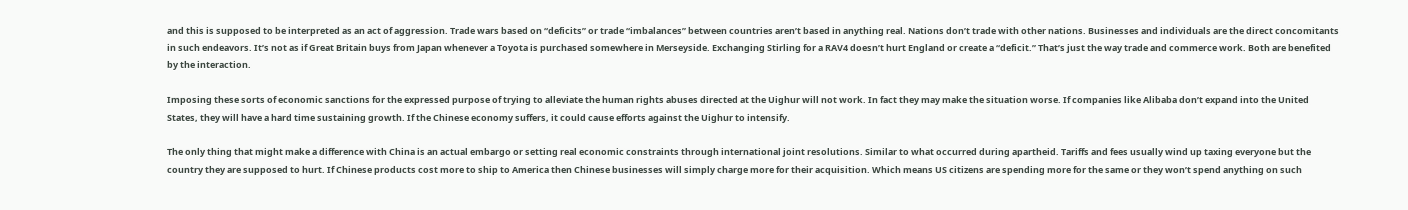and this is supposed to be interpreted as an act of aggression. Trade wars based on “deficits” or trade “imbalances” between countries aren’t based in anything real. Nations don’t trade with other nations. Businesses and individuals are the direct concomitants in such endeavors. It’s not as if Great Britain buys from Japan whenever a Toyota is purchased somewhere in Merseyside. Exchanging Stirling for a RAV4 doesn’t hurt England or create a “deficit.” That’s just the way trade and commerce work. Both are benefited by the interaction.

Imposing these sorts of economic sanctions for the expressed purpose of trying to alleviate the human rights abuses directed at the Uighur will not work. In fact they may make the situation worse. If companies like Alibaba don’t expand into the United States, they will have a hard time sustaining growth. If the Chinese economy suffers, it could cause efforts against the Uighur to intensify.

The only thing that might make a difference with China is an actual embargo or setting real economic constraints through international joint resolutions. Similar to what occurred during apartheid. Tariffs and fees usually wind up taxing everyone but the country they are supposed to hurt. If Chinese products cost more to ship to America then Chinese businesses will simply charge more for their acquisition. Which means US citizens are spending more for the same or they won’t spend anything on such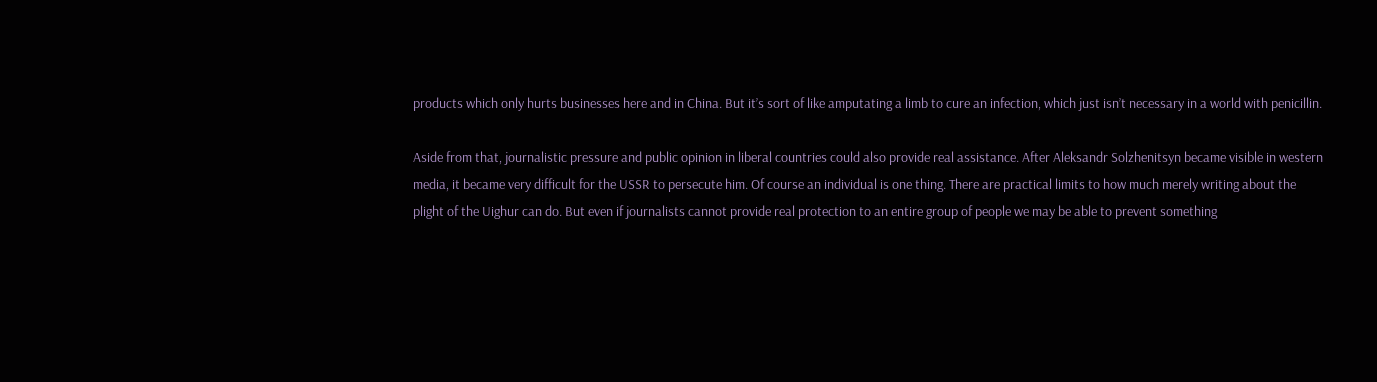products which only hurts businesses here and in China. But it’s sort of like amputating a limb to cure an infection, which just isn’t necessary in a world with penicillin.

Aside from that, journalistic pressure and public opinion in liberal countries could also provide real assistance. After Aleksandr Solzhenitsyn became visible in western media, it became very difficult for the USSR to persecute him. Of course an individual is one thing. There are practical limits to how much merely writing about the plight of the Uighur can do. But even if journalists cannot provide real protection to an entire group of people we may be able to prevent something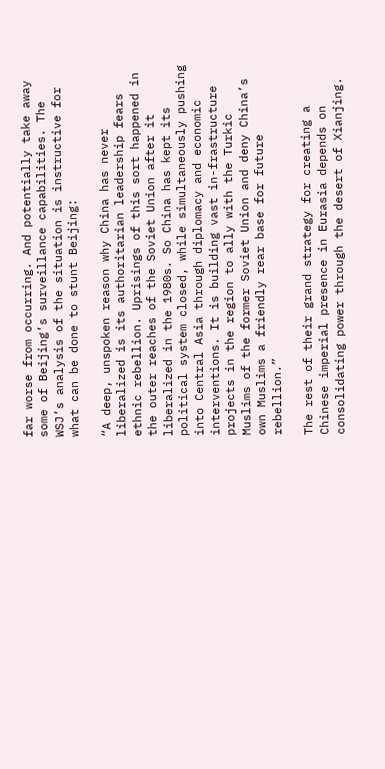far worse from occurring. And potentially take away some of Beijing’s surveillance capabilities. The WSJ’s analysis of the situation is instructive for what can be done to stunt Beijing:

“A deep, unspoken reason why China has never liberalized is its authoritarian leadership fears ethnic rebellion. Uprisings of this sort happened in the outer reaches of the Soviet Union after it liberalized in the 1980s. So China has kept its political system closed, while simultaneously pushing into Central Asia through diplomacy and economic interventions. It is building vast in-frastructure projects in the region to ally with the Turkic Muslims of the former Soviet Union and deny China’s own Muslims a friendly rear base for future rebellion.”

The rest of their grand strategy for creating a Chinese imperial presence in Eurasia depends on consolidating power through the desert of Xianjing.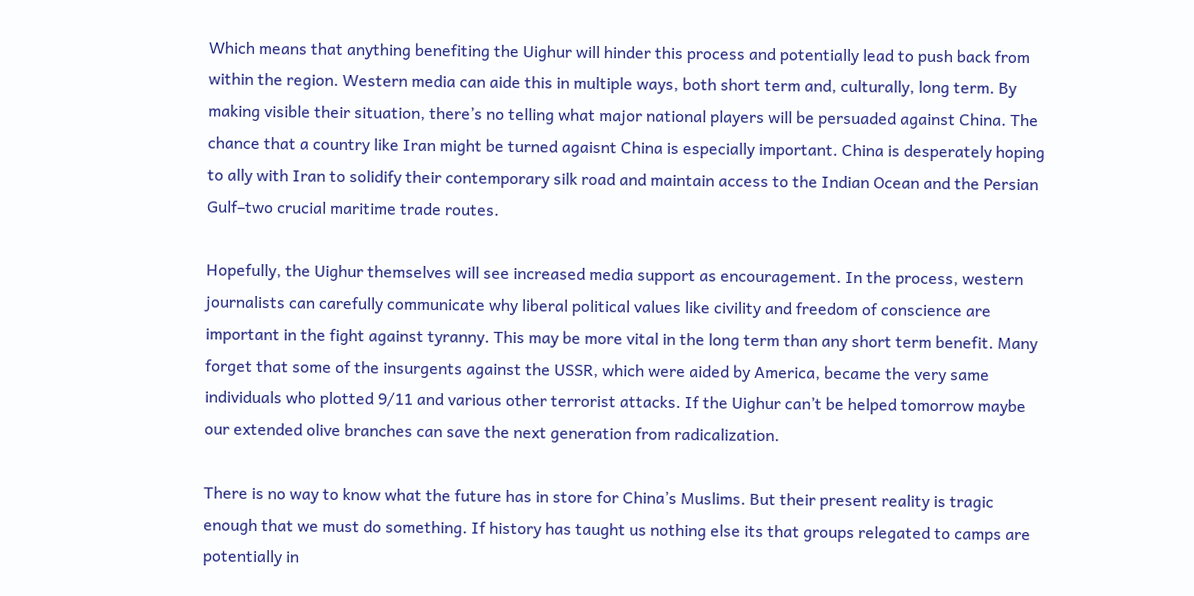Which means that anything benefiting the Uighur will hinder this process and potentially lead to push back from within the region. Western media can aide this in multiple ways, both short term and, culturally, long term. By making visible their situation, there’s no telling what major national players will be persuaded against China. The chance that a country like Iran might be turned agaisnt China is especially important. China is desperately hoping to ally with Iran to solidify their contemporary silk road and maintain access to the Indian Ocean and the Persian Gulf–two crucial maritime trade routes.

Hopefully, the Uighur themselves will see increased media support as encouragement. In the process, western journalists can carefully communicate why liberal political values like civility and freedom of conscience are important in the fight against tyranny. This may be more vital in the long term than any short term benefit. Many forget that some of the insurgents against the USSR, which were aided by America, became the very same individuals who plotted 9/11 and various other terrorist attacks. If the Uighur can’t be helped tomorrow maybe our extended olive branches can save the next generation from radicalization.

There is no way to know what the future has in store for China’s Muslims. But their present reality is tragic enough that we must do something. If history has taught us nothing else its that groups relegated to camps are potentially in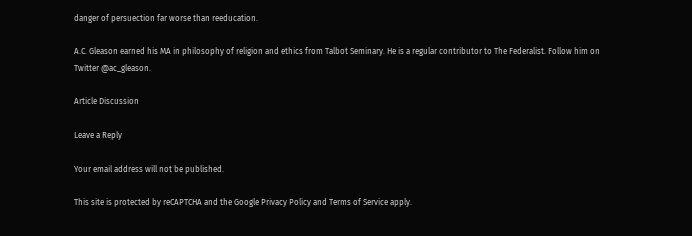danger of persuection far worse than reeducation.

A.C. Gleason earned his MA in philosophy of religion and ethics from Talbot Seminary. He is a regular contributor to The Federalist. Follow him on Twitter @ac_gleason.

Article Discussion

Leave a Reply

Your email address will not be published.

This site is protected by reCAPTCHA and the Google Privacy Policy and Terms of Service apply.